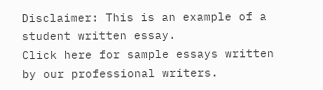Disclaimer: This is an example of a student written essay.
Click here for sample essays written by our professional writers.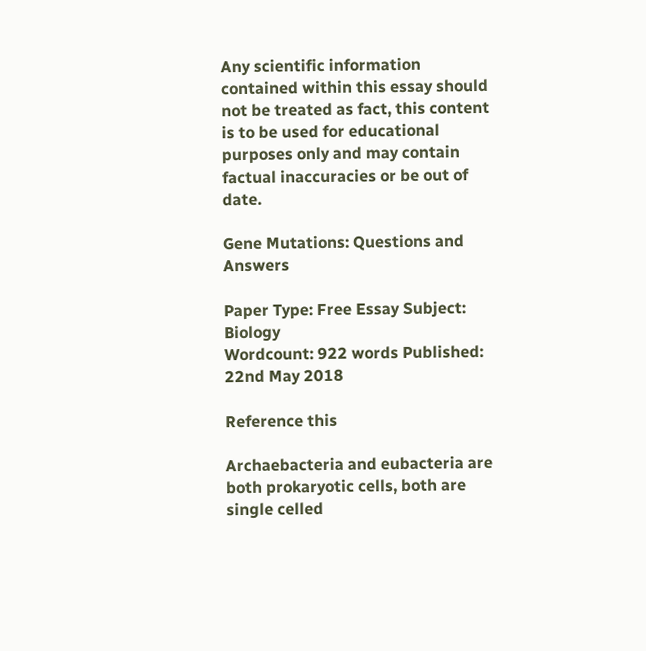Any scientific information contained within this essay should not be treated as fact, this content is to be used for educational purposes only and may contain factual inaccuracies or be out of date.

Gene Mutations: Questions and Answers

Paper Type: Free Essay Subject: Biology
Wordcount: 922 words Published: 22nd May 2018

Reference this

Archaebacteria and eubacteria are both prokaryotic cells, both are single celled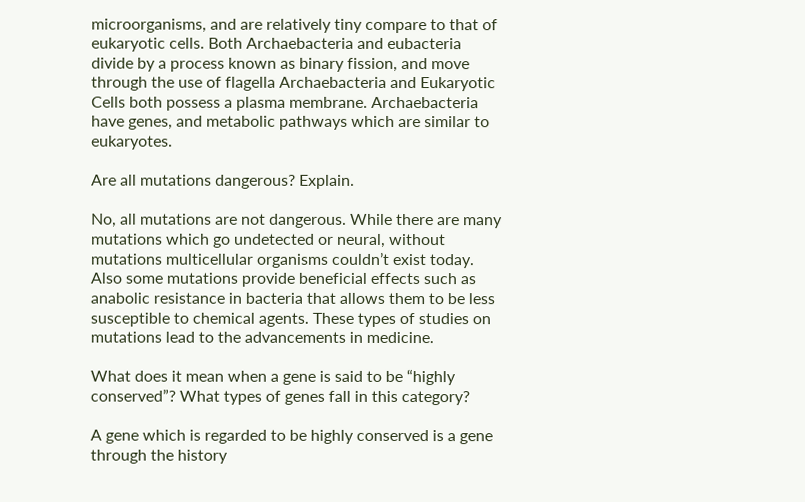microorganisms, and are relatively tiny compare to that of eukaryotic cells. Both Archaebacteria and eubacteria divide by a process known as binary fission, and move through the use of flagella Archaebacteria and Eukaryotic Cells both possess a plasma membrane. Archaebacteria have genes, and metabolic pathways which are similar to eukaryotes.

Are all mutations dangerous? Explain.

No, all mutations are not dangerous. While there are many mutations which go undetected or neural, without mutations multicellular organisms couldn’t exist today. Also some mutations provide beneficial effects such as anabolic resistance in bacteria that allows them to be less susceptible to chemical agents. These types of studies on mutations lead to the advancements in medicine.

What does it mean when a gene is said to be “highly conserved”? What types of genes fall in this category?

A gene which is regarded to be highly conserved is a gene through the history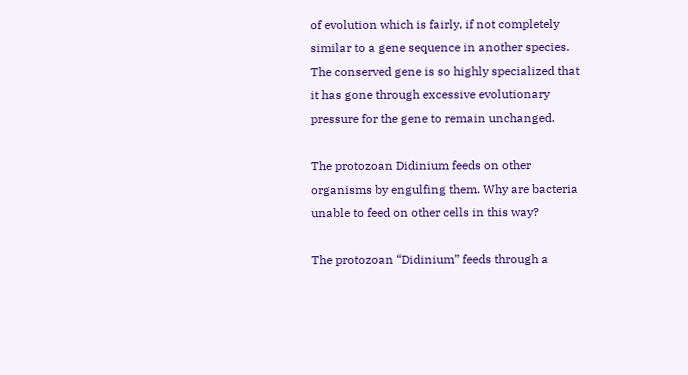of evolution which is fairly, if not completely similar to a gene sequence in another species. The conserved gene is so highly specialized that it has gone through excessive evolutionary pressure for the gene to remain unchanged.

The protozoan Didinium feeds on other organisms by engulfing them. Why are bacteria unable to feed on other cells in this way?

The protozoan “Didinium” feeds through a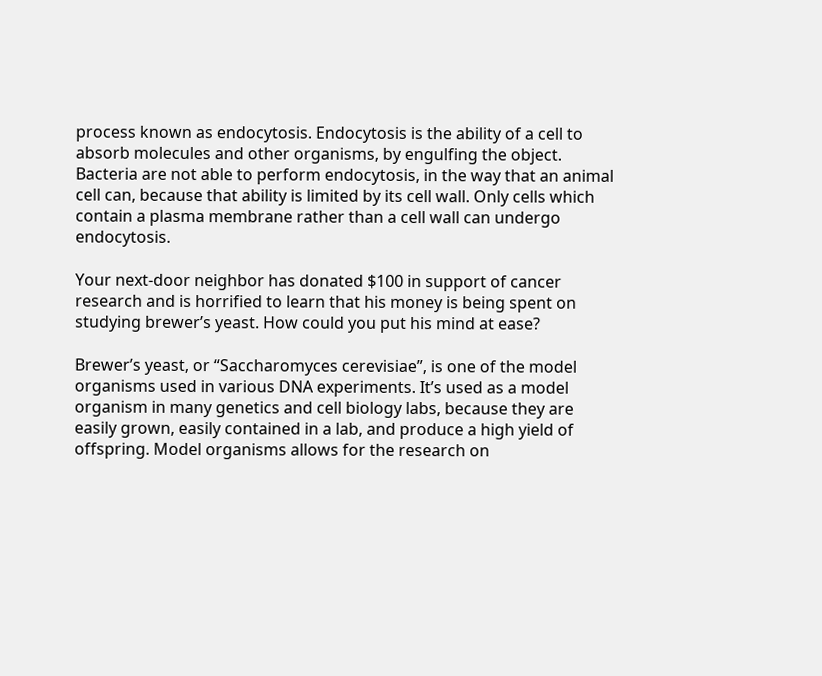process known as endocytosis. Endocytosis is the ability of a cell to absorb molecules and other organisms, by engulfing the object. Bacteria are not able to perform endocytosis, in the way that an animal cell can, because that ability is limited by its cell wall. Only cells which contain a plasma membrane rather than a cell wall can undergo endocytosis.

Your next-door neighbor has donated $100 in support of cancer research and is horrified to learn that his money is being spent on studying brewer’s yeast. How could you put his mind at ease?

Brewer’s yeast, or “Saccharomyces cerevisiae”, is one of the model organisms used in various DNA experiments. It’s used as a model organism in many genetics and cell biology labs, because they are easily grown, easily contained in a lab, and produce a high yield of offspring. Model organisms allows for the research on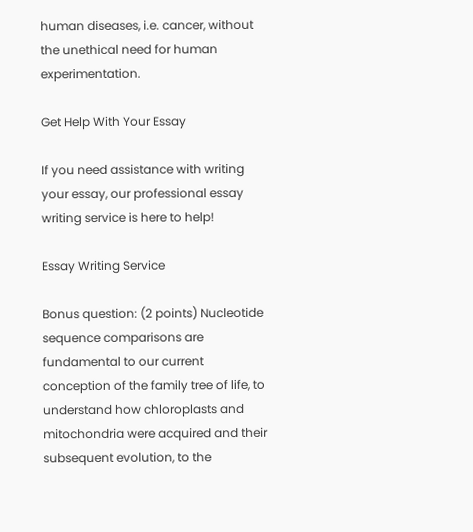human diseases, i.e. cancer, without the unethical need for human experimentation.

Get Help With Your Essay

If you need assistance with writing your essay, our professional essay writing service is here to help!

Essay Writing Service

Bonus question: (2 points) Nucleotide sequence comparisons are fundamental to our current conception of the family tree of life, to understand how chloroplasts and mitochondria were acquired and their subsequent evolution, to the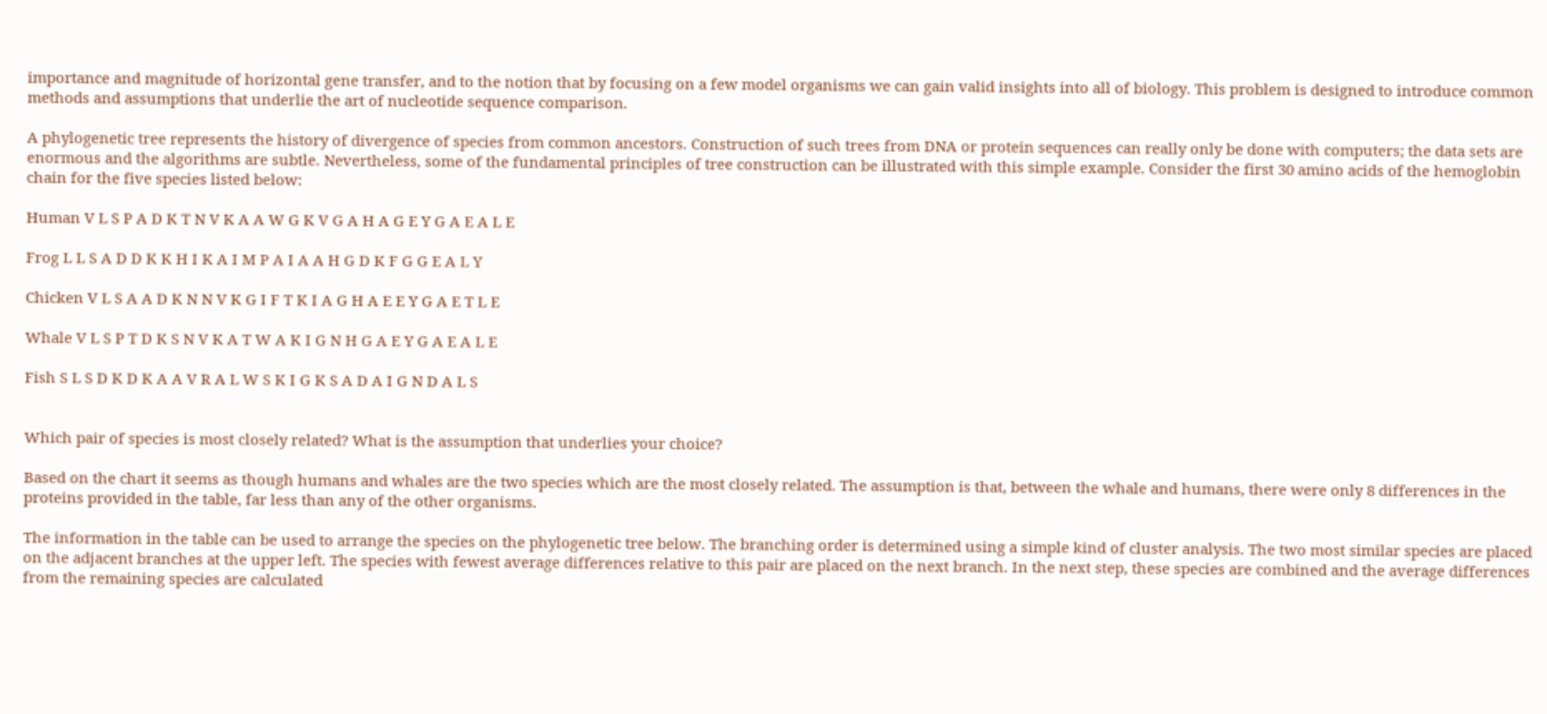importance and magnitude of horizontal gene transfer, and to the notion that by focusing on a few model organisms we can gain valid insights into all of biology. This problem is designed to introduce common methods and assumptions that underlie the art of nucleotide sequence comparison.

A phylogenetic tree represents the history of divergence of species from common ancestors. Construction of such trees from DNA or protein sequences can really only be done with computers; the data sets are enormous and the algorithms are subtle. Nevertheless, some of the fundamental principles of tree construction can be illustrated with this simple example. Consider the first 30 amino acids of the hemoglobin chain for the five species listed below:

Human V L S P A D K T N V K A A W G K V G A H A G E Y G A E A L E

Frog L L S A D D K K H I K A I M P A I A A H G D K F G G E A L Y

Chicken V L S A A D K N N V K G I F T K I A G H A E E Y G A E T L E

Whale V L S P T D K S N V K A T W A K I G N H G A E Y G A E A L E

Fish S L S D K D K A A V R A L W S K I G K S A D A I G N D A L S


Which pair of species is most closely related? What is the assumption that underlies your choice?

Based on the chart it seems as though humans and whales are the two species which are the most closely related. The assumption is that, between the whale and humans, there were only 8 differences in the proteins provided in the table, far less than any of the other organisms.

The information in the table can be used to arrange the species on the phylogenetic tree below. The branching order is determined using a simple kind of cluster analysis. The two most similar species are placed on the adjacent branches at the upper left. The species with fewest average differences relative to this pair are placed on the next branch. In the next step, these species are combined and the average differences from the remaining species are calculated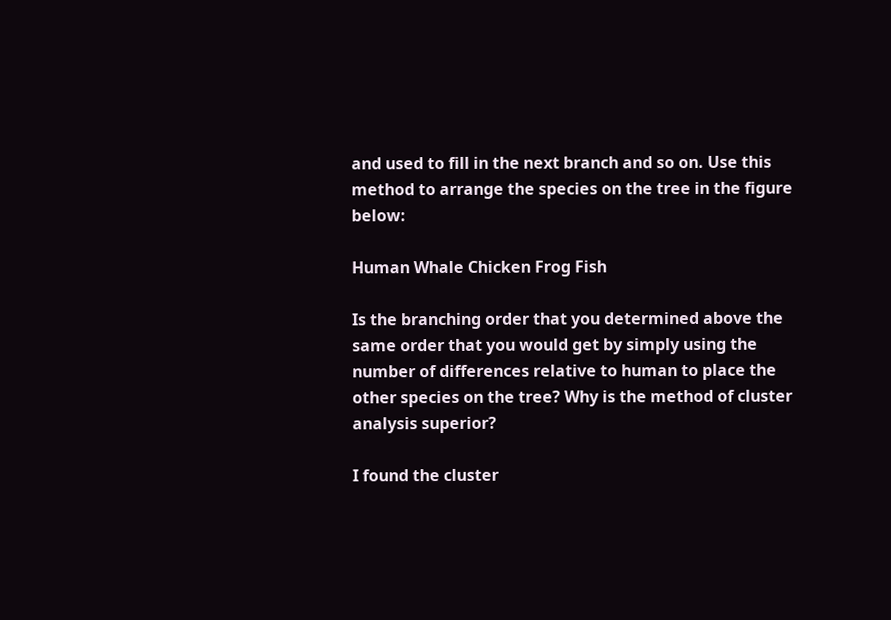and used to fill in the next branch and so on. Use this method to arrange the species on the tree in the figure below:

Human Whale Chicken Frog Fish

Is the branching order that you determined above the same order that you would get by simply using the number of differences relative to human to place the other species on the tree? Why is the method of cluster analysis superior?

I found the cluster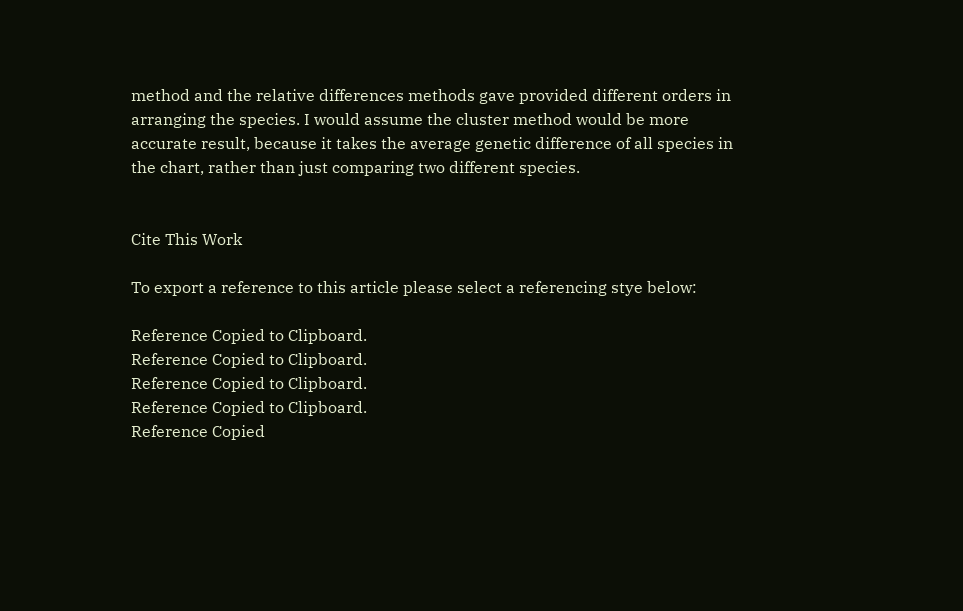method and the relative differences methods gave provided different orders in arranging the species. I would assume the cluster method would be more accurate result, because it takes the average genetic difference of all species in the chart, rather than just comparing two different species.


Cite This Work

To export a reference to this article please select a referencing stye below:

Reference Copied to Clipboard.
Reference Copied to Clipboard.
Reference Copied to Clipboard.
Reference Copied to Clipboard.
Reference Copied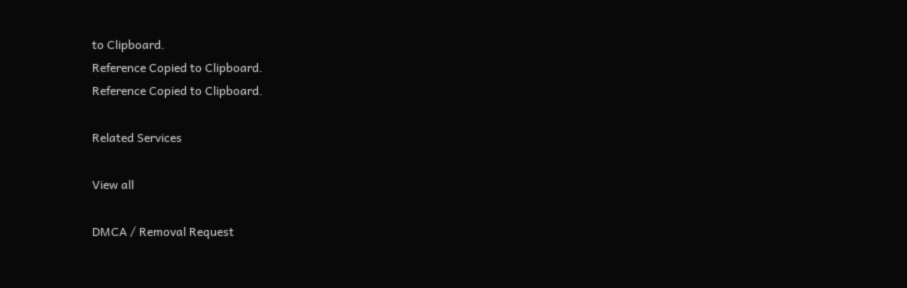to Clipboard.
Reference Copied to Clipboard.
Reference Copied to Clipboard.

Related Services

View all

DMCA / Removal Request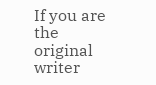If you are the original writer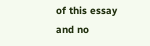of this essay and no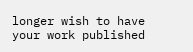longer wish to have your work published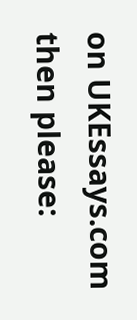on UKEssays.com then please: